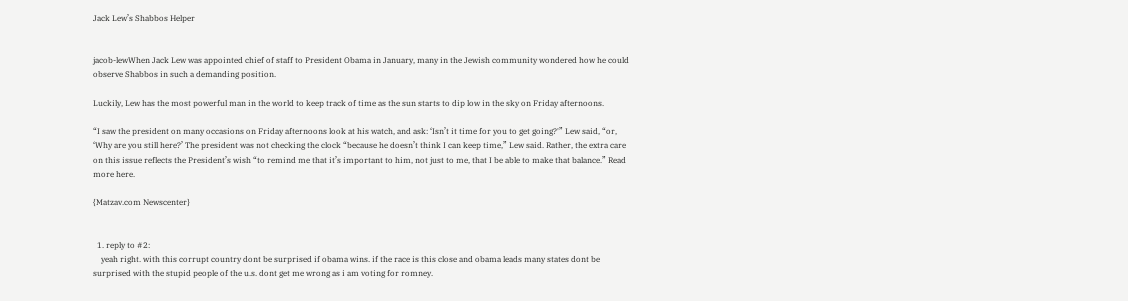Jack Lew’s Shabbos Helper


jacob-lewWhen Jack Lew was appointed chief of staff to President Obama in January, many in the Jewish community wondered how he could observe Shabbos in such a demanding position.

Luckily, Lew has the most powerful man in the world to keep track of time as the sun starts to dip low in the sky on Friday afternoons.

“I saw the president on many occasions on Friday afternoons look at his watch, and ask: ‘Isn’t it time for you to get going?'” Lew said, “or, ‘Why are you still here?’ The president was not checking the clock “because he doesn’t think I can keep time,” Lew said. Rather, the extra care on this issue reflects the President’s wish “to remind me that it’s important to him, not just to me, that I be able to make that balance.” Read more here.

{Matzav.com Newscenter}


  1. reply to #2:
    yeah right. with this corrupt country dont be surprised if obama wins. if the race is this close and obama leads many states dont be surprised with the stupid people of the u.s. dont get me wrong as i am voting for romney.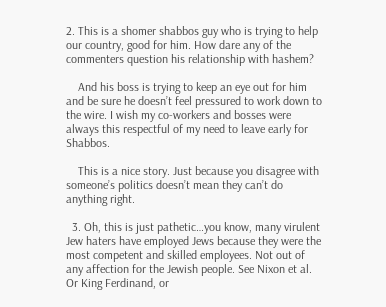2. This is a shomer shabbos guy who is trying to help our country, good for him. How dare any of the commenters question his relationship with hashem?

    And his boss is trying to keep an eye out for him and be sure he doesn’t feel pressured to work down to the wire. I wish my co-workers and bosses were always this respectful of my need to leave early for Shabbos.

    This is a nice story. Just because you disagree with someone’s politics doesn’t mean they can’t do anything right.

  3. Oh, this is just pathetic…you know, many virulent Jew haters have employed Jews because they were the most competent and skilled employees. Not out of any affection for the Jewish people. See Nixon et al. Or King Ferdinand, or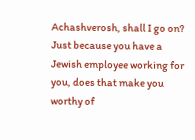Achashverosh, shall I go on? Just because you have a Jewish employee working for you, does that make you worthy of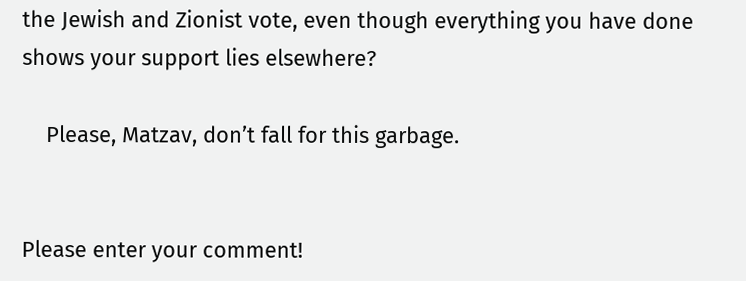the Jewish and Zionist vote, even though everything you have done shows your support lies elsewhere?

    Please, Matzav, don’t fall for this garbage.


Please enter your comment!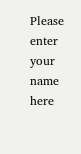Please enter your name here